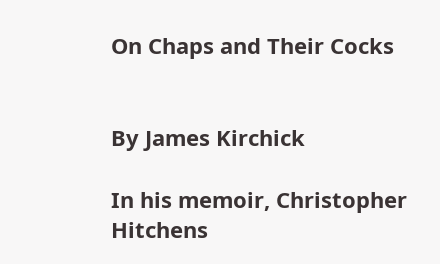On Chaps and Their Cocks


By James Kirchick

In his memoir, Christopher Hitchens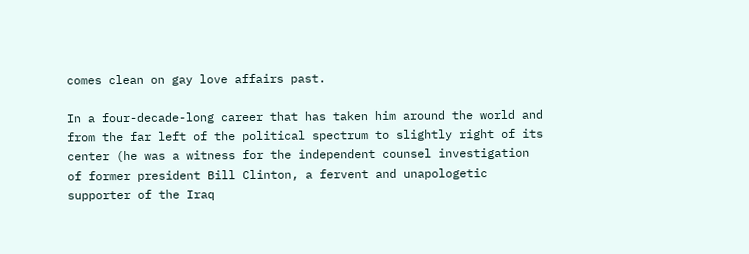comes clean on gay love affairs past.

In a four-decade-long career that has taken him around the world and from the far left of the political spectrum to slightly right of its center (he was a witness for the independent counsel investigation of former president Bill Clinton, a fervent and unapologetic supporter of the Iraq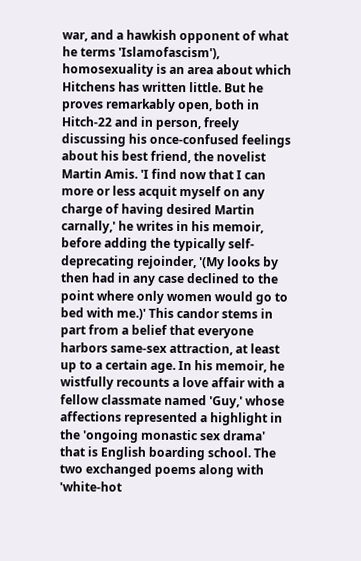war, and a hawkish opponent of what he terms 'Islamofascism'), homosexuality is an area about which Hitchens has written little. But he proves remarkably open, both in Hitch-22 and in person, freely discussing his once-confused feelings about his best friend, the novelist Martin Amis. 'I find now that I can more or less acquit myself on any charge of having desired Martin carnally,' he writes in his memoir, before adding the typically self-deprecating rejoinder, '(My looks by then had in any case declined to the point where only women would go to bed with me.)' This candor stems in part from a belief that everyone harbors same-sex attraction, at least up to a certain age. In his memoir, he wistfully recounts a love affair with a fellow classmate named 'Guy,' whose affections represented a highlight in the 'ongoing monastic sex drama' that is English boarding school. The two exchanged poems along with 'white-hot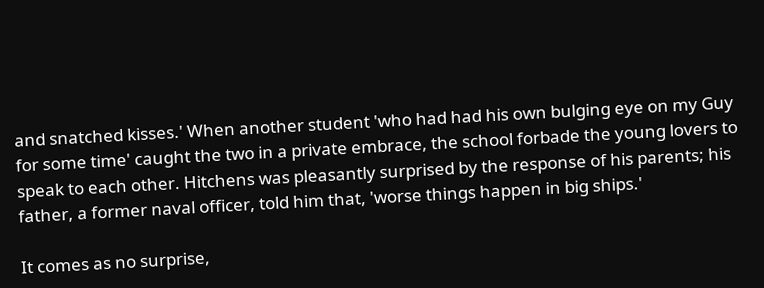and snatched kisses.' When another student 'who had had his own bulging eye on my Guy for some time' caught the two in a private embrace, the school forbade the young lovers to speak to each other. Hitchens was pleasantly surprised by the response of his parents; his father, a former naval officer, told him that, 'worse things happen in big ships.'

It comes as no surprise,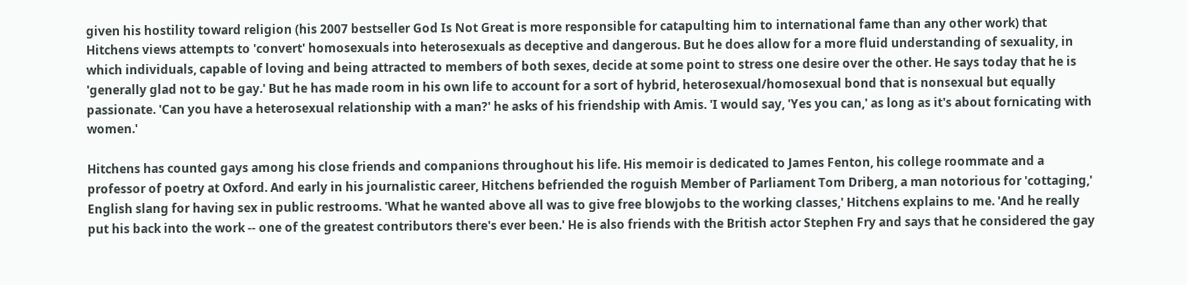given his hostility toward religion (his 2007 bestseller God Is Not Great is more responsible for catapulting him to international fame than any other work) that Hitchens views attempts to 'convert' homosexuals into heterosexuals as deceptive and dangerous. But he does allow for a more fluid understanding of sexuality, in which individuals, capable of loving and being attracted to members of both sexes, decide at some point to stress one desire over the other. He says today that he is 'generally glad not to be gay.' But he has made room in his own life to account for a sort of hybrid, heterosexual/homosexual bond that is nonsexual but equally passionate. 'Can you have a heterosexual relationship with a man?' he asks of his friendship with Amis. 'I would say, 'Yes you can,' as long as it's about fornicating with women.'

Hitchens has counted gays among his close friends and companions throughout his life. His memoir is dedicated to James Fenton, his college roommate and a professor of poetry at Oxford. And early in his journalistic career, Hitchens befriended the roguish Member of Parliament Tom Driberg, a man notorious for 'cottaging,' English slang for having sex in public restrooms. 'What he wanted above all was to give free blowjobs to the working classes,' Hitchens explains to me. 'And he really put his back into the work -- one of the greatest contributors there's ever been.' He is also friends with the British actor Stephen Fry and says that he considered the gay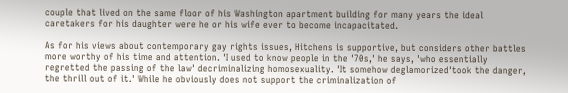couple that lived on the same floor of his Washington apartment building for many years the ideal caretakers for his daughter were he or his wife ever to become incapacitated.

As for his views about contemporary gay rights issues, Hitchens is supportive, but considers other battles more worthy of his time and attention. 'I used to know people in the '70s,' he says, 'who essentially regretted the passing of the law' decriminalizing homosexuality. 'It somehow deglamorized'took the danger, the thrill out of it.' While he obviously does not support the criminalization of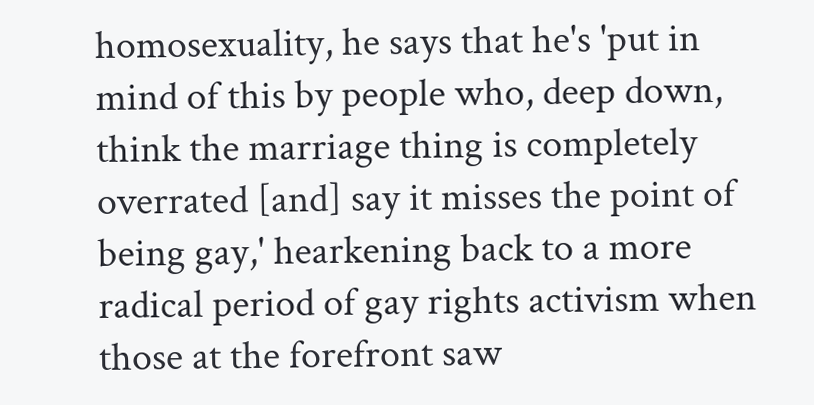homosexuality, he says that he's 'put in mind of this by people who, deep down, think the marriage thing is completely overrated [and] say it misses the point of being gay,' hearkening back to a more radical period of gay rights activism when those at the forefront saw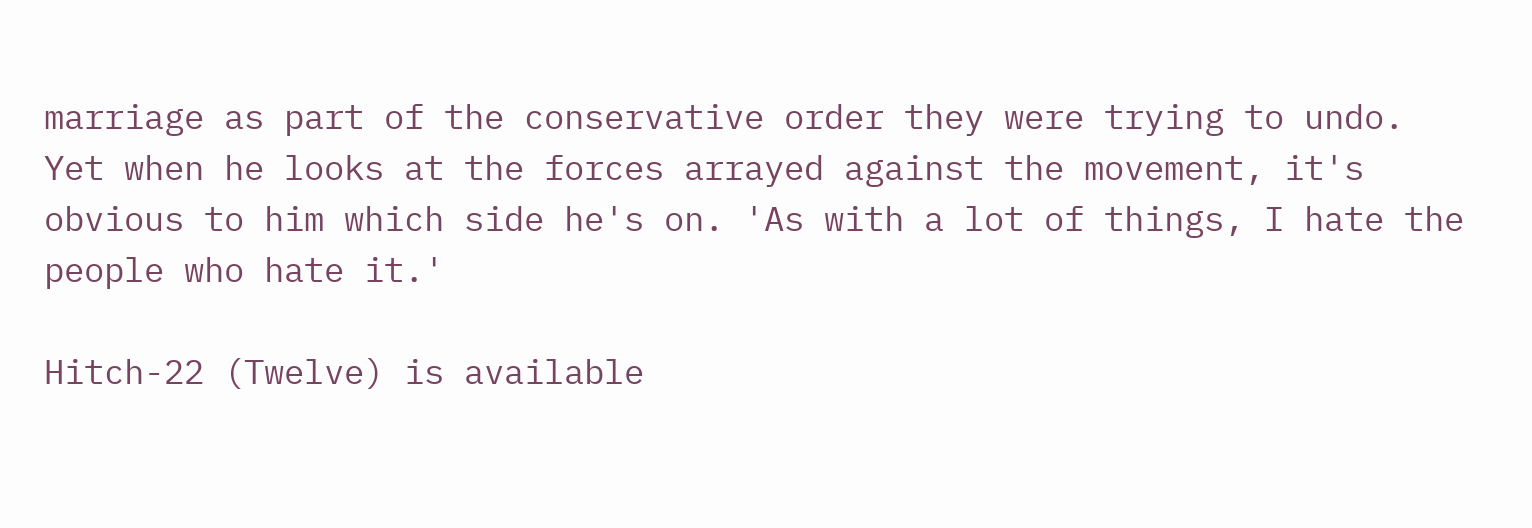marriage as part of the conservative order they were trying to undo. Yet when he looks at the forces arrayed against the movement, it's obvious to him which side he's on. 'As with a lot of things, I hate the people who hate it.'

Hitch-22 (Twelve) is available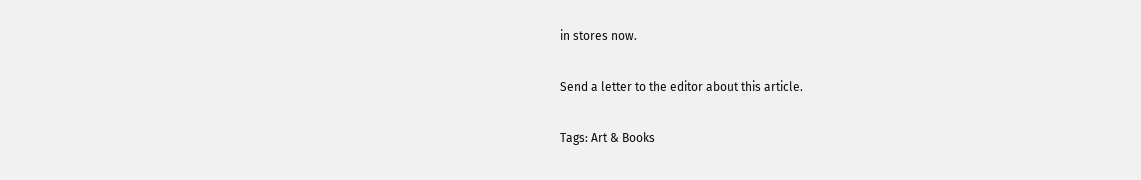in stores now.

Send a letter to the editor about this article.

Tags: Art & Books